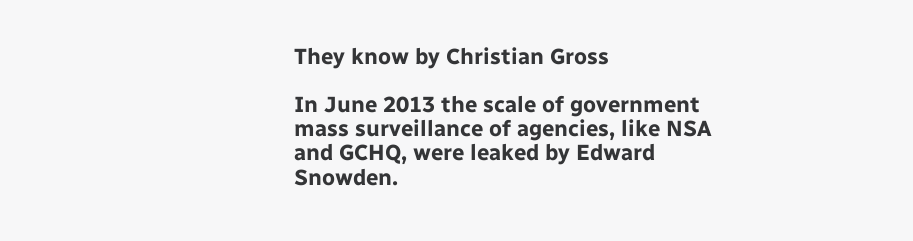They know by Christian Gross

In June 2013 the scale of government mass surveillance of agencies, like NSA and GCHQ, were leaked by Edward Snowden.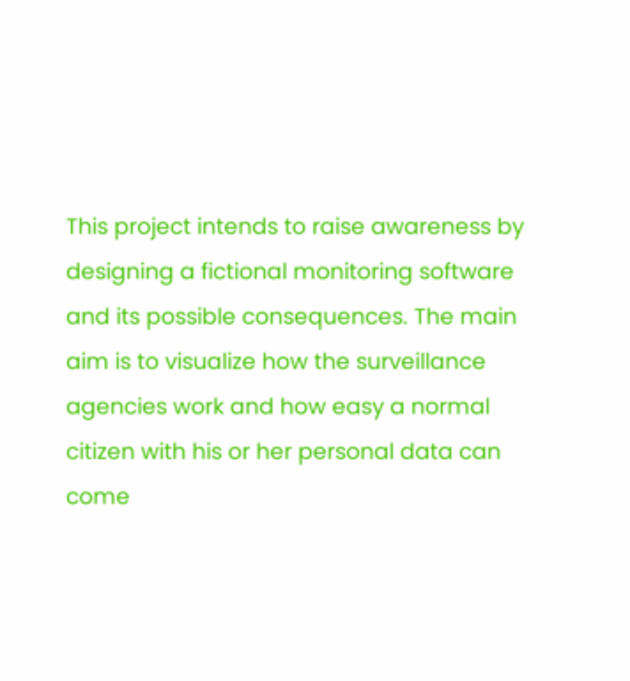This project intends to raise awareness by designing a fictional monitoring software and its possible consequences. The main aim is to visualize how the surveillance agencies work and how easy a normal citizen with his or her personal data can come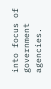into focus of government agencies.